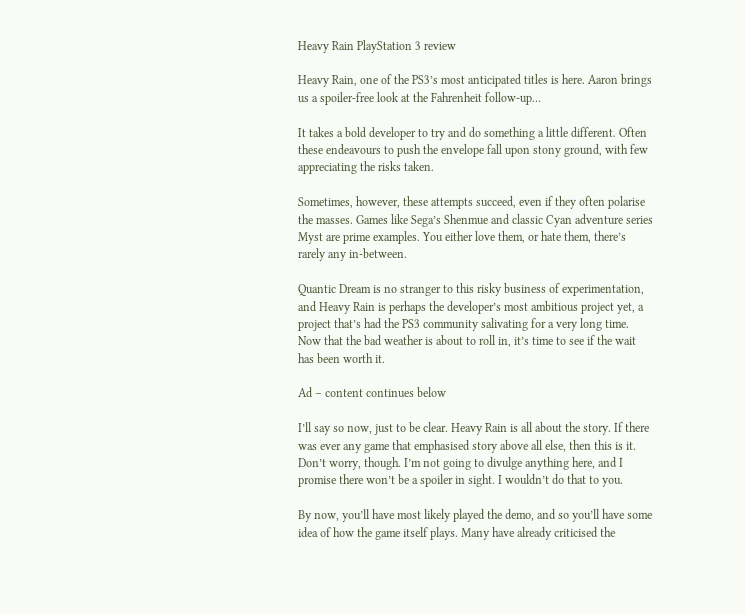Heavy Rain PlayStation 3 review

Heavy Rain, one of the PS3’s most anticipated titles is here. Aaron brings us a spoiler-free look at the Fahrenheit follow-up…

It takes a bold developer to try and do something a little different. Often these endeavours to push the envelope fall upon stony ground, with few appreciating the risks taken.

Sometimes, however, these attempts succeed, even if they often polarise the masses. Games like Sega’s Shenmue and classic Cyan adventure series Myst are prime examples. You either love them, or hate them, there’s rarely any in-between.

Quantic Dream is no stranger to this risky business of experimentation, and Heavy Rain is perhaps the developer’s most ambitious project yet, a project that’s had the PS3 community salivating for a very long time. Now that the bad weather is about to roll in, it’s time to see if the wait has been worth it.

Ad – content continues below

I’ll say so now, just to be clear. Heavy Rain is all about the story. If there was ever any game that emphasised story above all else, then this is it. Don’t worry, though. I’m not going to divulge anything here, and I promise there won’t be a spoiler in sight. I wouldn’t do that to you.

By now, you’ll have most likely played the demo, and so you’ll have some idea of how the game itself plays. Many have already criticised the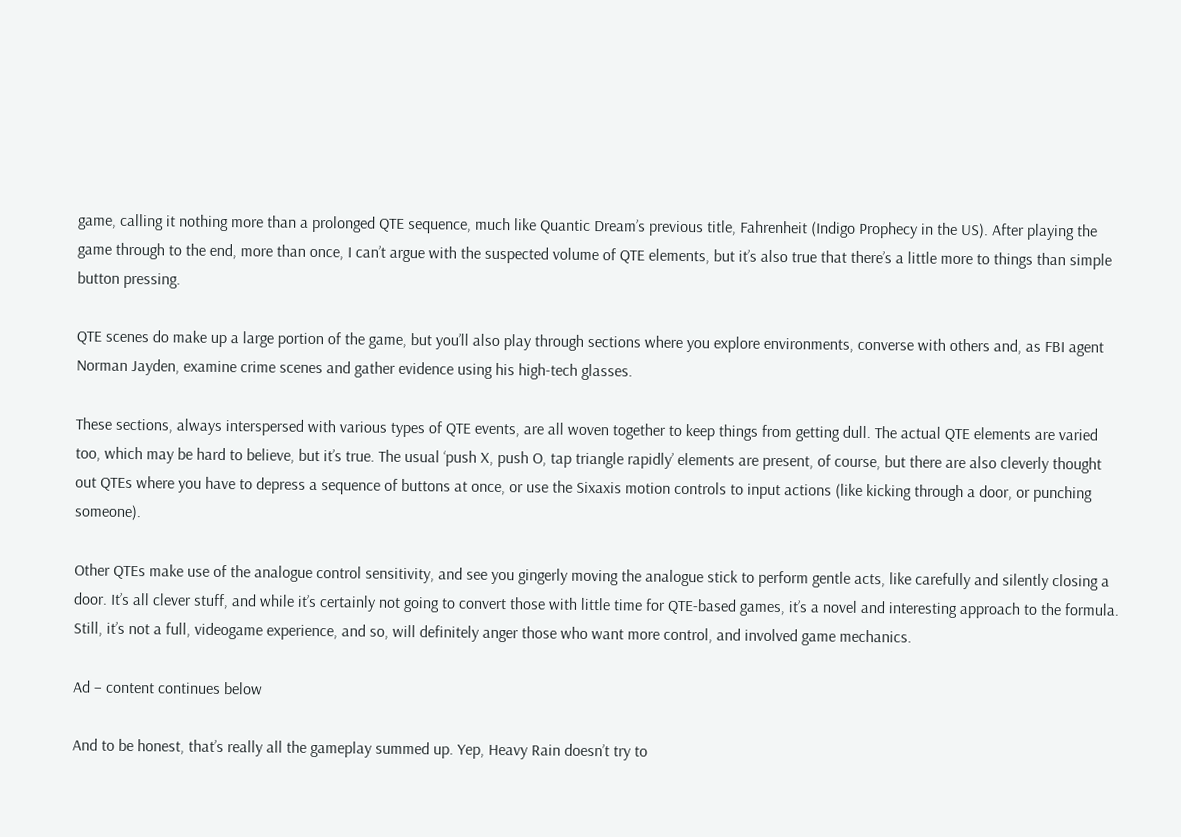game, calling it nothing more than a prolonged QTE sequence, much like Quantic Dream’s previous title, Fahrenheit (Indigo Prophecy in the US). After playing the game through to the end, more than once, I can’t argue with the suspected volume of QTE elements, but it’s also true that there’s a little more to things than simple button pressing.

QTE scenes do make up a large portion of the game, but you’ll also play through sections where you explore environments, converse with others and, as FBI agent Norman Jayden, examine crime scenes and gather evidence using his high-tech glasses.

These sections, always interspersed with various types of QTE events, are all woven together to keep things from getting dull. The actual QTE elements are varied too, which may be hard to believe, but it’s true. The usual ‘push X, push O, tap triangle rapidly’ elements are present, of course, but there are also cleverly thought out QTEs where you have to depress a sequence of buttons at once, or use the Sixaxis motion controls to input actions (like kicking through a door, or punching someone).

Other QTEs make use of the analogue control sensitivity, and see you gingerly moving the analogue stick to perform gentle acts, like carefully and silently closing a door. It’s all clever stuff, and while it’s certainly not going to convert those with little time for QTE-based games, it’s a novel and interesting approach to the formula. Still, it’s not a full, videogame experience, and so, will definitely anger those who want more control, and involved game mechanics.

Ad – content continues below

And to be honest, that’s really all the gameplay summed up. Yep, Heavy Rain doesn’t try to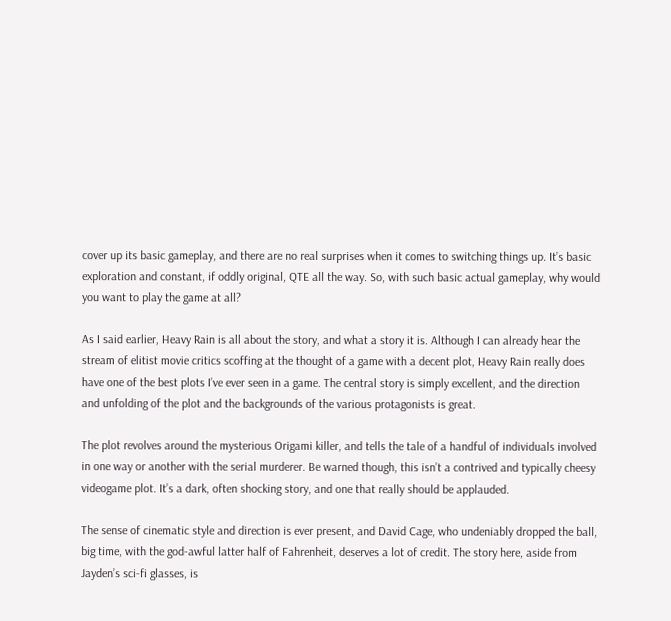cover up its basic gameplay, and there are no real surprises when it comes to switching things up. It’s basic exploration and constant, if oddly original, QTE all the way. So, with such basic actual gameplay, why would you want to play the game at all?

As I said earlier, Heavy Rain is all about the story, and what a story it is. Although I can already hear the stream of elitist movie critics scoffing at the thought of a game with a decent plot, Heavy Rain really does have one of the best plots I’ve ever seen in a game. The central story is simply excellent, and the direction and unfolding of the plot and the backgrounds of the various protagonists is great.

The plot revolves around the mysterious Origami killer, and tells the tale of a handful of individuals involved in one way or another with the serial murderer. Be warned though, this isn’t a contrived and typically cheesy videogame plot. It’s a dark, often shocking story, and one that really should be applauded.

The sense of cinematic style and direction is ever present, and David Cage, who undeniably dropped the ball, big time, with the god-awful latter half of Fahrenheit, deserves a lot of credit. The story here, aside from Jayden’s sci-fi glasses, is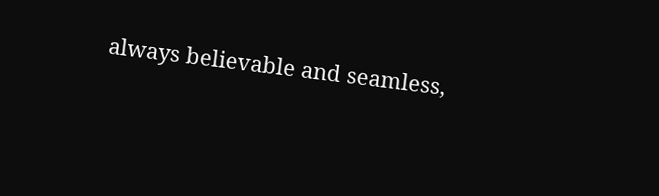always believable and seamless,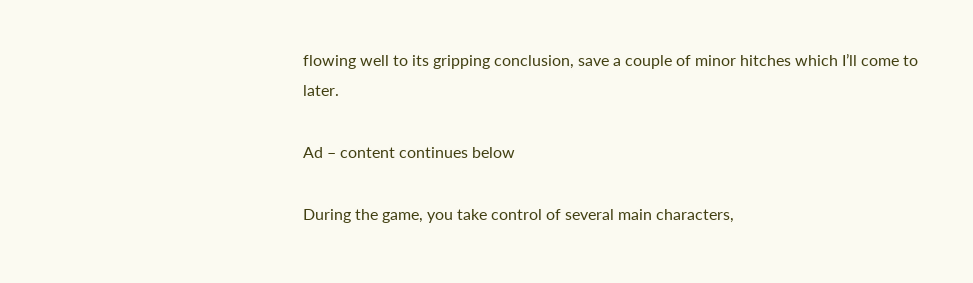flowing well to its gripping conclusion, save a couple of minor hitches which I’ll come to later.

Ad – content continues below

During the game, you take control of several main characters,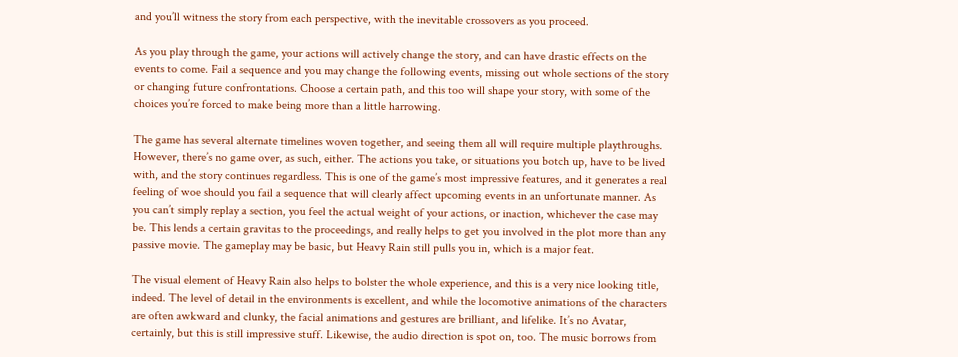and you’ll witness the story from each perspective, with the inevitable crossovers as you proceed.

As you play through the game, your actions will actively change the story, and can have drastic effects on the events to come. Fail a sequence and you may change the following events, missing out whole sections of the story or changing future confrontations. Choose a certain path, and this too will shape your story, with some of the choices you’re forced to make being more than a little harrowing.

The game has several alternate timelines woven together, and seeing them all will require multiple playthroughs. However, there’s no game over, as such, either. The actions you take, or situations you botch up, have to be lived with, and the story continues regardless. This is one of the game’s most impressive features, and it generates a real feeling of woe should you fail a sequence that will clearly affect upcoming events in an unfortunate manner. As you can’t simply replay a section, you feel the actual weight of your actions, or inaction, whichever the case may be. This lends a certain gravitas to the proceedings, and really helps to get you involved in the plot more than any passive movie. The gameplay may be basic, but Heavy Rain still pulls you in, which is a major feat.

The visual element of Heavy Rain also helps to bolster the whole experience, and this is a very nice looking title, indeed. The level of detail in the environments is excellent, and while the locomotive animations of the characters are often awkward and clunky, the facial animations and gestures are brilliant, and lifelike. It’s no Avatar, certainly, but this is still impressive stuff. Likewise, the audio direction is spot on, too. The music borrows from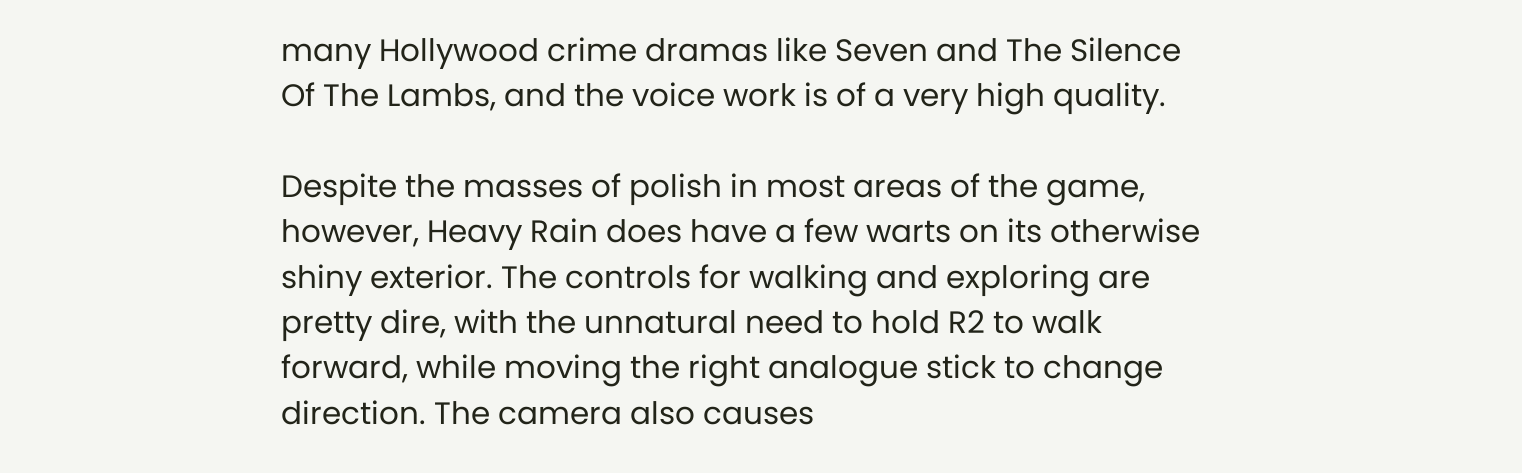many Hollywood crime dramas like Seven and The Silence Of The Lambs, and the voice work is of a very high quality.

Despite the masses of polish in most areas of the game, however, Heavy Rain does have a few warts on its otherwise shiny exterior. The controls for walking and exploring are pretty dire, with the unnatural need to hold R2 to walk forward, while moving the right analogue stick to change direction. The camera also causes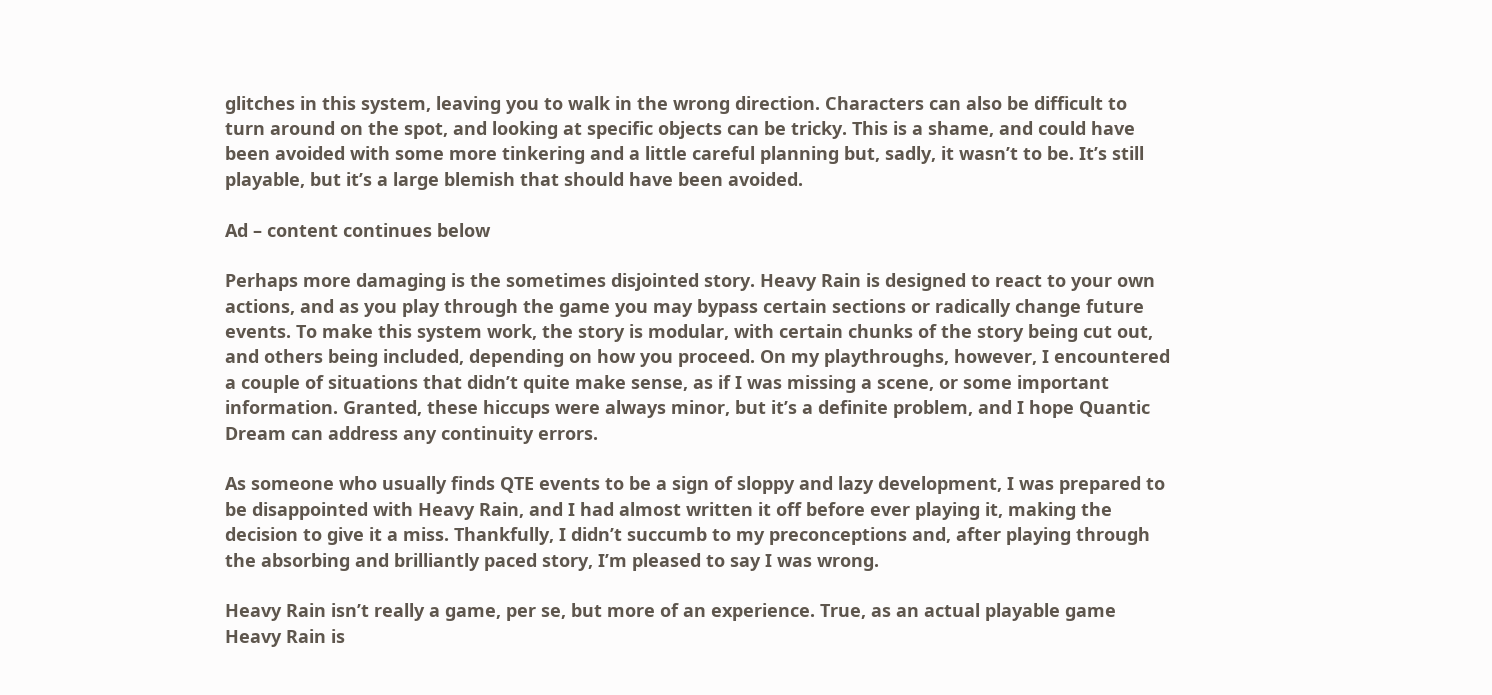glitches in this system, leaving you to walk in the wrong direction. Characters can also be difficult to turn around on the spot, and looking at specific objects can be tricky. This is a shame, and could have been avoided with some more tinkering and a little careful planning but, sadly, it wasn’t to be. It’s still playable, but it’s a large blemish that should have been avoided.

Ad – content continues below

Perhaps more damaging is the sometimes disjointed story. Heavy Rain is designed to react to your own actions, and as you play through the game you may bypass certain sections or radically change future events. To make this system work, the story is modular, with certain chunks of the story being cut out, and others being included, depending on how you proceed. On my playthroughs, however, I encountered a couple of situations that didn’t quite make sense, as if I was missing a scene, or some important information. Granted, these hiccups were always minor, but it’s a definite problem, and I hope Quantic Dream can address any continuity errors.

As someone who usually finds QTE events to be a sign of sloppy and lazy development, I was prepared to be disappointed with Heavy Rain, and I had almost written it off before ever playing it, making the decision to give it a miss. Thankfully, I didn’t succumb to my preconceptions and, after playing through the absorbing and brilliantly paced story, I’m pleased to say I was wrong.

Heavy Rain isn’t really a game, per se, but more of an experience. True, as an actual playable game Heavy Rain is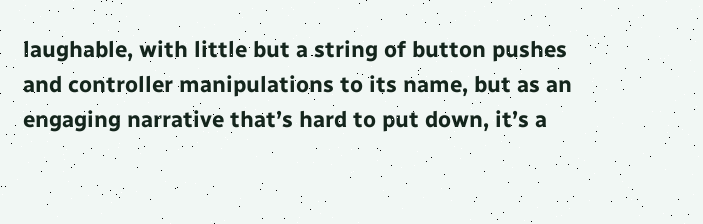laughable, with little but a string of button pushes and controller manipulations to its name, but as an engaging narrative that’s hard to put down, it’s a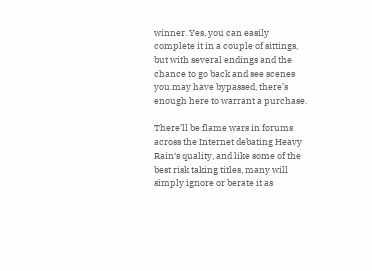winner. Yes, you can easily complete it in a couple of sittings, but with several endings and the chance to go back and see scenes you may have bypassed, there’s enough here to warrant a purchase.

There’ll be flame wars in forums across the Internet debating Heavy Rain‘s quality, and like some of the best risk taking titles, many will simply ignore or berate it as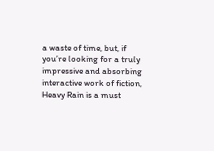a waste of time, but, if you’re looking for a truly impressive and absorbing interactive work of fiction, Heavy Rain is a must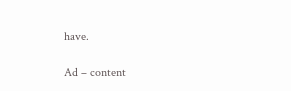have.

Ad – content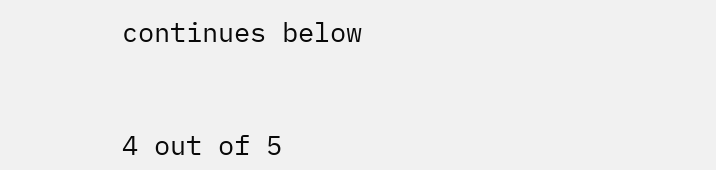continues below


4 out of 5